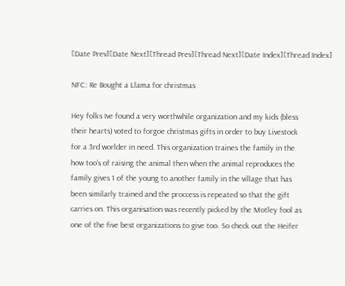[Date Prev][Date Next][Thread Prev][Thread Next][Date Index][Thread Index]

NFC: Re Bought a Llama for christmas

Hey folks Ive found a very worthwhile organization and my kids (bless
their hearts) voted to forgoe christmas gifts in order to buy Livestock
for a 3rd worlder in need. This organization traines the family in the
how too's of raising the animal then when the animal reproduces the
family gives 1 of the young to another family in the village that has
been similarly trained and the proccess is repeated so that the gift
carries on. This organisation was recently picked by the Motley fool as
one of the five best organizations to give too. So check out the Heifer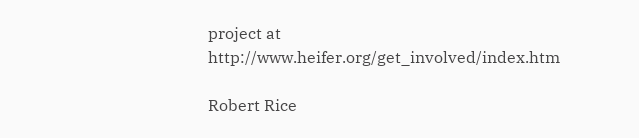project at http://www.heifer.org/get_involved/index.htm

Robert Rice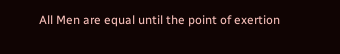All Men are equal until the point of exertion